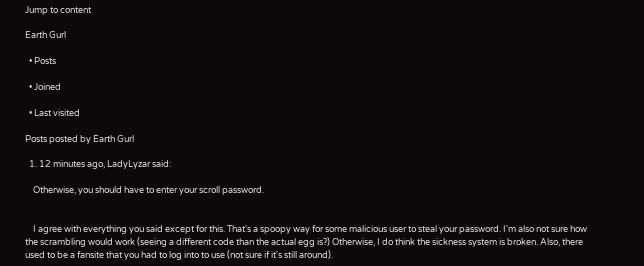Jump to content

Earth Gurl

  • Posts

  • Joined

  • Last visited

Posts posted by Earth Gurl

  1. 12 minutes ago, LadyLyzar said:

    Otherwise, you should have to enter your scroll password.


    I agree with everything you said except for this. That's a spoopy way for some malicious user to steal your password. I'm also not sure how the scrambling would work (seeing a different code than the actual egg is?) Otherwise, I do think the sickness system is broken. Also, there used to be a fansite that you had to log into to use (not sure if it's still around).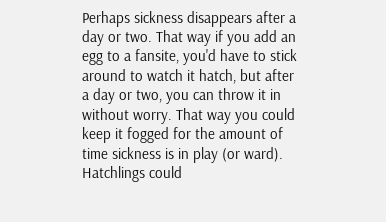Perhaps sickness disappears after a day or two. That way if you add an egg to a fansite, you'd have to stick around to watch it hatch, but after a day or two, you can throw it in without worry. That way you could keep it fogged for the amount of time sickness is in play (or ward). Hatchlings could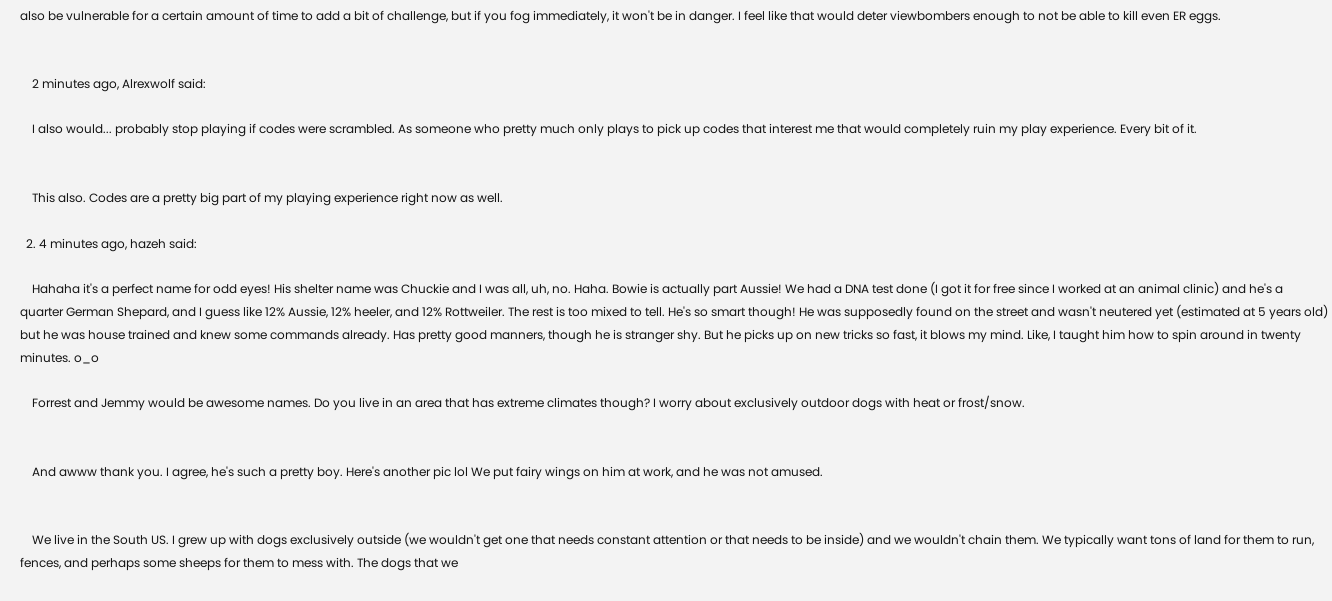also be vulnerable for a certain amount of time to add a bit of challenge, but if you fog immediately, it won't be in danger. I feel like that would deter viewbombers enough to not be able to kill even ER eggs.


    2 minutes ago, Alrexwolf said:

    I also would... probably stop playing if codes were scrambled. As someone who pretty much only plays to pick up codes that interest me that would completely ruin my play experience. Every bit of it.


    This also. Codes are a pretty big part of my playing experience right now as well.

  2. 4 minutes ago, hazeh said:

    Hahaha it's a perfect name for odd eyes! His shelter name was Chuckie and I was all, uh, no. Haha. Bowie is actually part Aussie! We had a DNA test done (I got it for free since I worked at an animal clinic) and he's a quarter German Shepard, and I guess like 12% Aussie, 12% heeler, and 12% Rottweiler. The rest is too mixed to tell. He's so smart though! He was supposedly found on the street and wasn't neutered yet (estimated at 5 years old) but he was house trained and knew some commands already. Has pretty good manners, though he is stranger shy. But he picks up on new tricks so fast, it blows my mind. Like, I taught him how to spin around in twenty minutes. o_o

    Forrest and Jemmy would be awesome names. Do you live in an area that has extreme climates though? I worry about exclusively outdoor dogs with heat or frost/snow.


    And awww thank you. I agree, he's such a pretty boy. Here's another pic lol We put fairy wings on him at work, and he was not amused.


    We live in the South US. I grew up with dogs exclusively outside (we wouldn't get one that needs constant attention or that needs to be inside) and we wouldn't chain them. We typically want tons of land for them to run, fences, and perhaps some sheeps for them to mess with. The dogs that we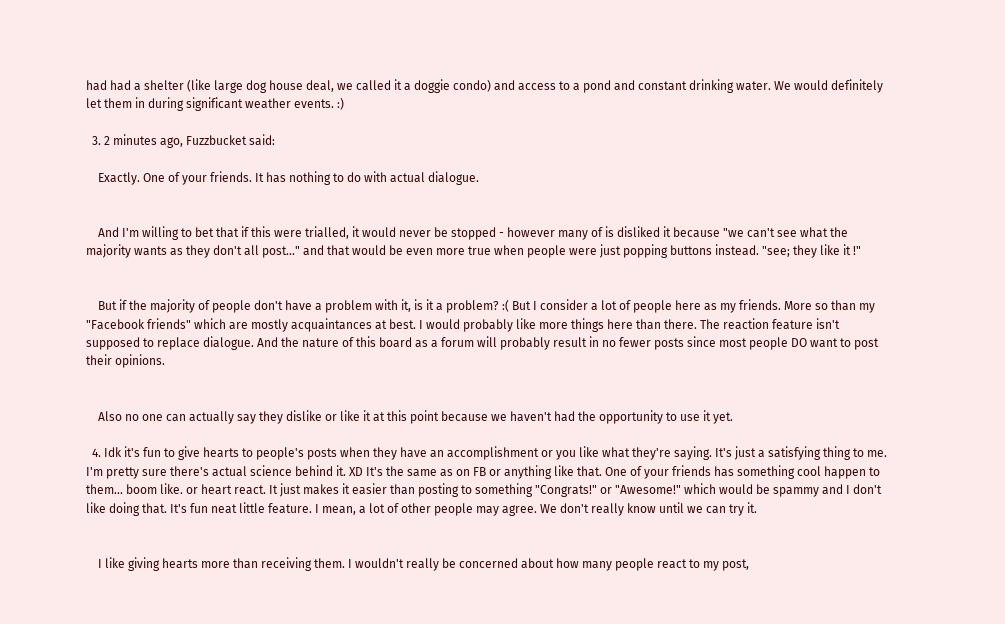had had a shelter (like large dog house deal, we called it a doggie condo) and access to a pond and constant drinking water. We would definitely let them in during significant weather events. :)

  3. 2 minutes ago, Fuzzbucket said:

    Exactly. One of your friends. It has nothing to do with actual dialogue.


    And I'm willing to bet that if this were trialled, it would never be stopped - however many of is disliked it because "we can't see what the majority wants as they don't all post..." and that would be even more true when people were just popping buttons instead. "see; they like it !"


    But if the majority of people don't have a problem with it, is it a problem? :( But I consider a lot of people here as my friends. More so than my "Facebook friends" which are mostly acquaintances at best. I would probably like more things here than there. The reaction feature isn't supposed to replace dialogue. And the nature of this board as a forum will probably result in no fewer posts since most people DO want to post their opinions.


    Also no one can actually say they dislike or like it at this point because we haven't had the opportunity to use it yet.

  4. Idk it's fun to give hearts to people's posts when they have an accomplishment or you like what they're saying. It's just a satisfying thing to me. I'm pretty sure there's actual science behind it. XD It's the same as on FB or anything like that. One of your friends has something cool happen to them... boom like. or heart react. It just makes it easier than posting to something "Congrats!" or "Awesome!" which would be spammy and I don't like doing that. It's fun neat little feature. I mean, a lot of other people may agree. We don't really know until we can try it.


    I like giving hearts more than receiving them. I wouldn't really be concerned about how many people react to my post,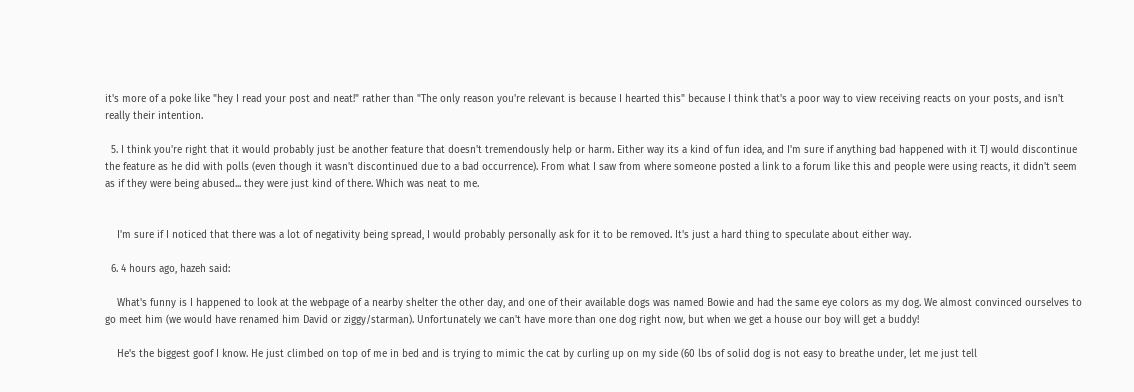it's more of a poke like "hey I read your post and neat!" rather than "The only reason you're relevant is because I hearted this" because I think that's a poor way to view receiving reacts on your posts, and isn't really their intention.

  5. I think you're right that it would probably just be another feature that doesn't tremendously help or harm. Either way its a kind of fun idea, and I'm sure if anything bad happened with it TJ would discontinue the feature as he did with polls (even though it wasn't discontinued due to a bad occurrence). From what I saw from where someone posted a link to a forum like this and people were using reacts, it didn't seem as if they were being abused... they were just kind of there. Which was neat to me.


    I'm sure if I noticed that there was a lot of negativity being spread, I would probably personally ask for it to be removed. It's just a hard thing to speculate about either way.

  6. 4 hours ago, hazeh said:

    What's funny is I happened to look at the webpage of a nearby shelter the other day, and one of their available dogs was named Bowie and had the same eye colors as my dog. We almost convinced ourselves to go meet him (we would have renamed him David or ziggy/starman). Unfortunately we can't have more than one dog right now, but when we get a house our boy will get a buddy!

    He's the biggest goof I know. He just climbed on top of me in bed and is trying to mimic the cat by curling up on my side (60 lbs of solid dog is not easy to breathe under, let me just tell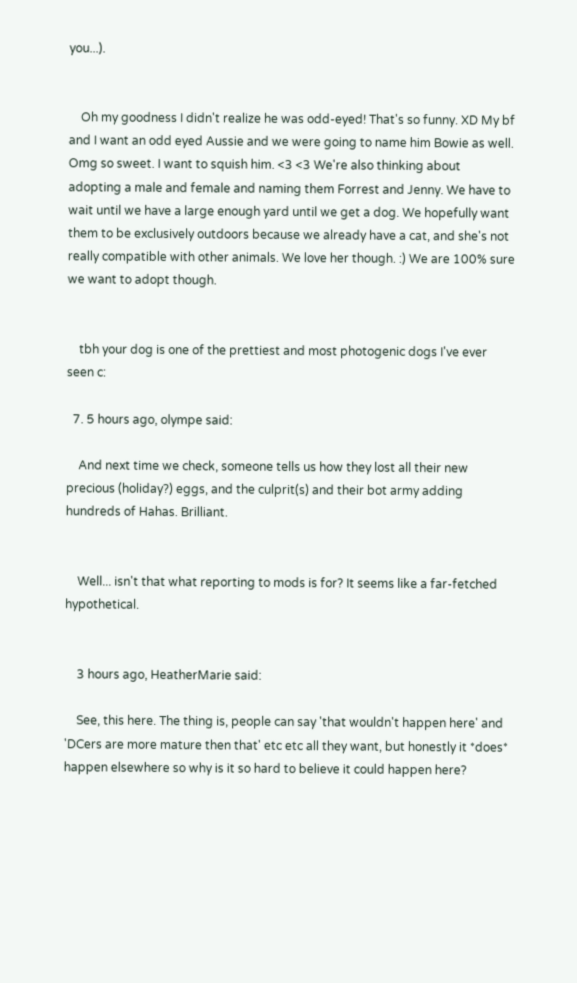you...).


    Oh my goodness I didn't realize he was odd-eyed! That's so funny. XD My bf and I want an odd eyed Aussie and we were going to name him Bowie as well. Omg so sweet. I want to squish him. <3 <3 We're also thinking about adopting a male and female and naming them Forrest and Jenny. We have to wait until we have a large enough yard until we get a dog. We hopefully want them to be exclusively outdoors because we already have a cat, and she's not really compatible with other animals. We love her though. :) We are 100% sure we want to adopt though.


    tbh your dog is one of the prettiest and most photogenic dogs I've ever seen c:

  7. 5 hours ago, olympe said:

    And next time we check, someone tells us how they lost all their new precious (holiday?) eggs, and the culprit(s) and their bot army adding hundreds of Hahas. Brilliant.


    Well... isn't that what reporting to mods is for? It seems like a far-fetched hypothetical.


    3 hours ago, HeatherMarie said:

    See, this here. The thing is, people can say 'that wouldn't happen here' and 'DCers are more mature then that' etc etc all they want, but honestly it *does* happen elsewhere so why is it so hard to believe it could happen here?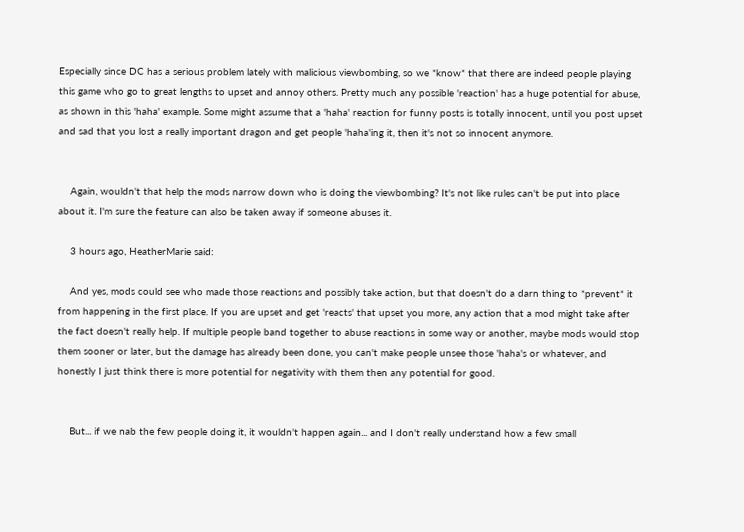Especially since DC has a serious problem lately with malicious viewbombing, so we *know* that there are indeed people playing this game who go to great lengths to upset and annoy others. Pretty much any possible 'reaction' has a huge potential for abuse, as shown in this 'haha' example. Some might assume that a 'haha' reaction for funny posts is totally innocent, until you post upset and sad that you lost a really important dragon and get people 'haha'ing it, then it's not so innocent anymore.


    Again, wouldn't that help the mods narrow down who is doing the viewbombing? It's not like rules can't be put into place about it. I'm sure the feature can also be taken away if someone abuses it.

    3 hours ago, HeatherMarie said:

    And yes, mods could see who made those reactions and possibly take action, but that doesn't do a darn thing to *prevent* it from happening in the first place. If you are upset and get 'reacts' that upset you more, any action that a mod might take after the fact doesn't really help. If multiple people band together to abuse reactions in some way or another, maybe mods would stop them sooner or later, but the damage has already been done, you can't make people unsee those 'haha's or whatever, and honestly I just think there is more potential for negativity with them then any potential for good.


    But... if we nab the few people doing it, it wouldn't happen again... and I don't really understand how a few small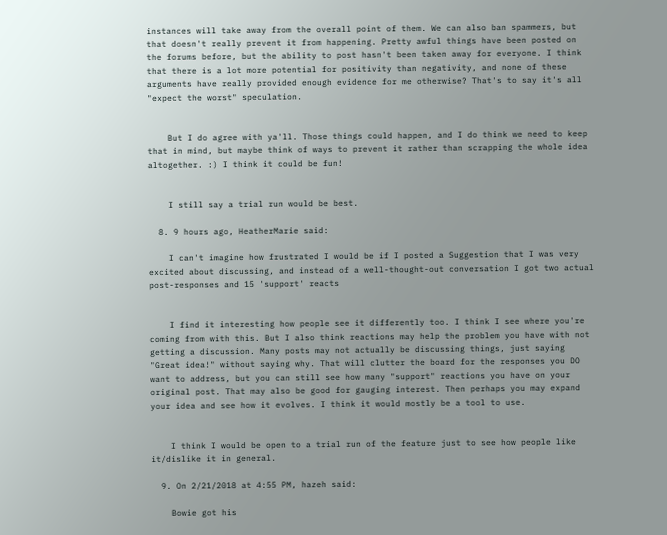instances will take away from the overall point of them. We can also ban spammers, but that doesn't really prevent it from happening. Pretty awful things have been posted on the forums before, but the ability to post hasn't been taken away for everyone. I think that there is a lot more potential for positivity than negativity, and none of these arguments have really provided enough evidence for me otherwise? That's to say it's all "expect the worst" speculation.


    But I do agree with ya'll. Those things could happen, and I do think we need to keep that in mind, but maybe think of ways to prevent it rather than scrapping the whole idea altogether. :) I think it could be fun!


    I still say a trial run would be best.

  8. 9 hours ago, HeatherMarie said:

    I can't imagine how frustrated I would be if I posted a Suggestion that I was very excited about discussing, and instead of a well-thought-out conversation I got two actual post-responses and 15 'support' reacts


    I find it interesting how people see it differently too. I think I see where you're coming from with this. But I also think reactions may help the problem you have with not getting a discussion. Many posts may not actually be discussing things, just saying "Great idea!" without saying why. That will clutter the board for the responses you DO want to address, but you can still see how many "support" reactions you have on your original post. That may also be good for gauging interest. Then perhaps you may expand your idea and see how it evolves. I think it would mostly be a tool to use.


    I think I would be open to a trial run of the feature just to see how people like it/dislike it in general.

  9. On 2/21/2018 at 4:55 PM, hazeh said:

    Bowie got his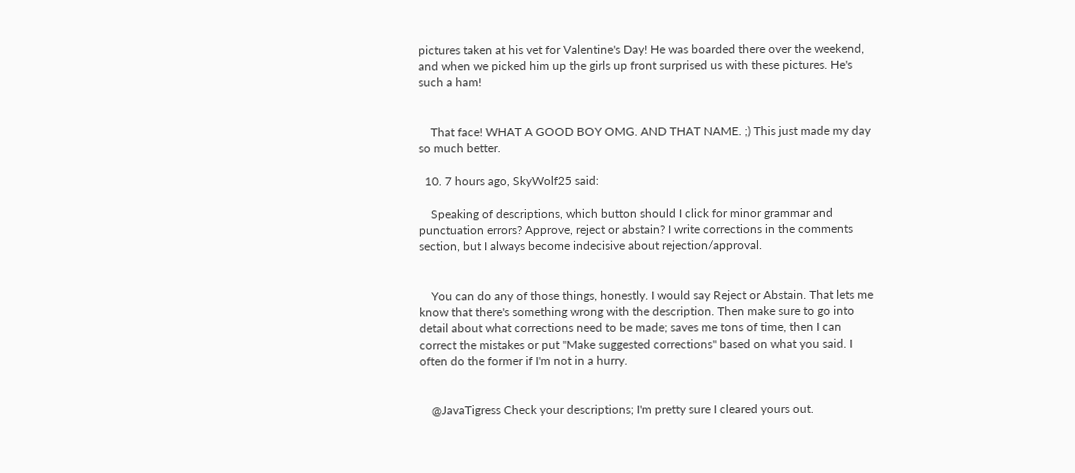pictures taken at his vet for Valentine's Day! He was boarded there over the weekend, and when we picked him up the girls up front surprised us with these pictures. He's such a ham!


    That face! WHAT A GOOD BOY OMG. AND THAT NAME. ;) This just made my day so much better.

  10. 7 hours ago, SkyWolf25 said:

    Speaking of descriptions, which button should I click for minor grammar and punctuation errors? Approve, reject or abstain? I write corrections in the comments section, but I always become indecisive about rejection/approval.


    You can do any of those things, honestly. I would say Reject or Abstain. That lets me know that there's something wrong with the description. Then make sure to go into detail about what corrections need to be made; saves me tons of time, then I can correct the mistakes or put "Make suggested corrections" based on what you said. I often do the former if I'm not in a hurry.


    @JavaTigress Check your descriptions; I'm pretty sure I cleared yours out.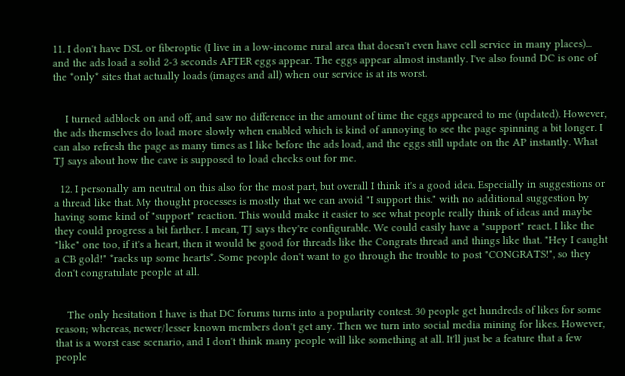11. I don't have DSL or fiberoptic (I live in a low-income rural area that doesn't even have cell service in many places)... and the ads load a solid 2-3 seconds AFTER eggs appear. The eggs appear almost instantly. I've also found DC is one of the *only* sites that actually loads (images and all) when our service is at its worst.


    I turned adblock on and off, and saw no difference in the amount of time the eggs appeared to me (updated). However, the ads themselves do load more slowly when enabled which is kind of annoying to see the page spinning a bit longer. I can also refresh the page as many times as I like before the ads load, and the eggs still update on the AP instantly. What TJ says about how the cave is supposed to load checks out for me.

  12. I personally am neutral on this also for the most part, but overall I think it's a good idea. Especially in suggestions or a thread like that. My thought processes is mostly that we can avoid "I support this." with no additional suggestion by having some kind of "support" reaction. This would make it easier to see what people really think of ideas and maybe they could progress a bit farther. I mean, TJ says they're configurable. We could easily have a "support" react. I like the "like" one too, if it's a heart, then it would be good for threads like the Congrats thread and things like that. "Hey I caught a CB gold!" *racks up some hearts*. Some people don't want to go through the trouble to post "CONGRATS!", so they don't congratulate people at all.


    The only hesitation I have is that DC forums turns into a popularity contest. 30 people get hundreds of likes for some reason; whereas, newer/lesser known members don't get any. Then we turn into social media mining for likes. However, that is a worst case scenario, and I don't think many people will like something at all. It'll just be a feature that a few people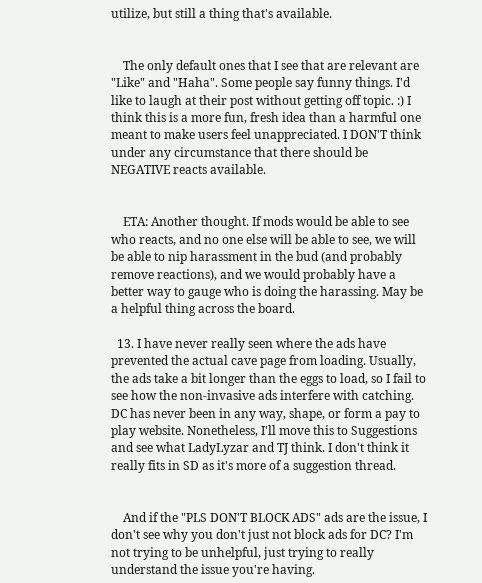utilize, but still a thing that's available.


    The only default ones that I see that are relevant are "Like" and "Haha". Some people say funny things. I'd like to laugh at their post without getting off topic. :) I think this is a more fun, fresh idea than a harmful one meant to make users feel unappreciated. I DON'T think under any circumstance that there should be NEGATIVE reacts available.


    ETA: Another thought. If mods would be able to see who reacts, and no one else will be able to see, we will be able to nip harassment in the bud (and probably remove reactions), and we would probably have a better way to gauge who is doing the harassing. May be a helpful thing across the board.

  13. I have never really seen where the ads have prevented the actual cave page from loading. Usually, the ads take a bit longer than the eggs to load, so I fail to see how the non-invasive ads interfere with catching. DC has never been in any way, shape, or form a pay to play website. Nonetheless, I'll move this to Suggestions and see what LadyLyzar and TJ think. I don't think it really fits in SD as it's more of a suggestion thread.


    And if the "PLS DON'T BLOCK ADS" ads are the issue, I don't see why you don't just not block ads for DC? I'm not trying to be unhelpful, just trying to really understand the issue you're having.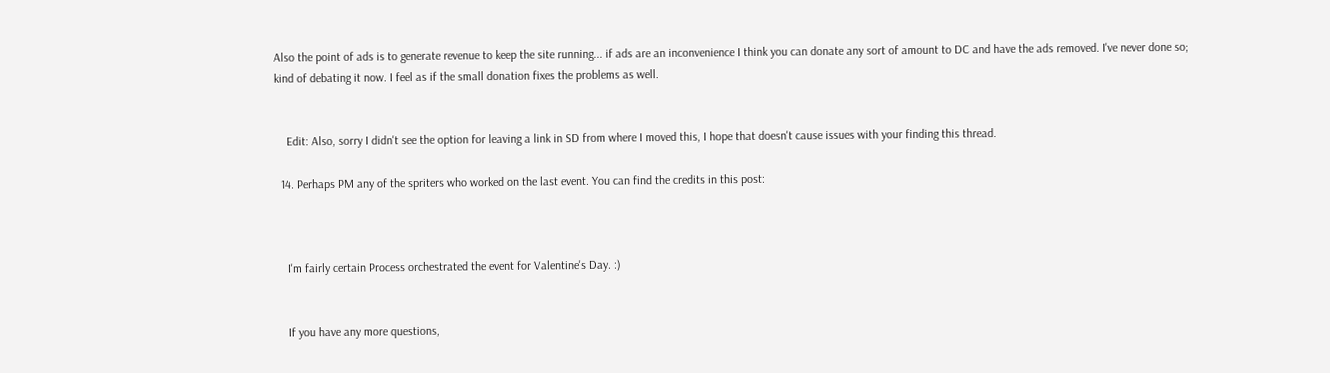Also the point of ads is to generate revenue to keep the site running... if ads are an inconvenience I think you can donate any sort of amount to DC and have the ads removed. I've never done so; kind of debating it now. I feel as if the small donation fixes the problems as well.


    Edit: Also, sorry I didn't see the option for leaving a link in SD from where I moved this, I hope that doesn't cause issues with your finding this thread.

  14. Perhaps PM any of the spriters who worked on the last event. You can find the credits in this post:



    I'm fairly certain Process orchestrated the event for Valentine's Day. :)


    If you have any more questions,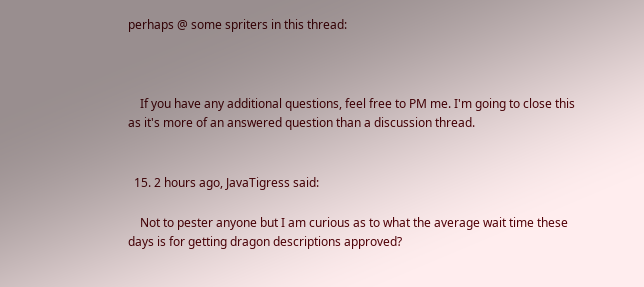perhaps @ some spriters in this thread:



    If you have any additional questions, feel free to PM me. I'm going to close this as it's more of an answered question than a discussion thread.


  15. 2 hours ago, JavaTigress said:

    Not to pester anyone but I am curious as to what the average wait time these days is for getting dragon descriptions approved?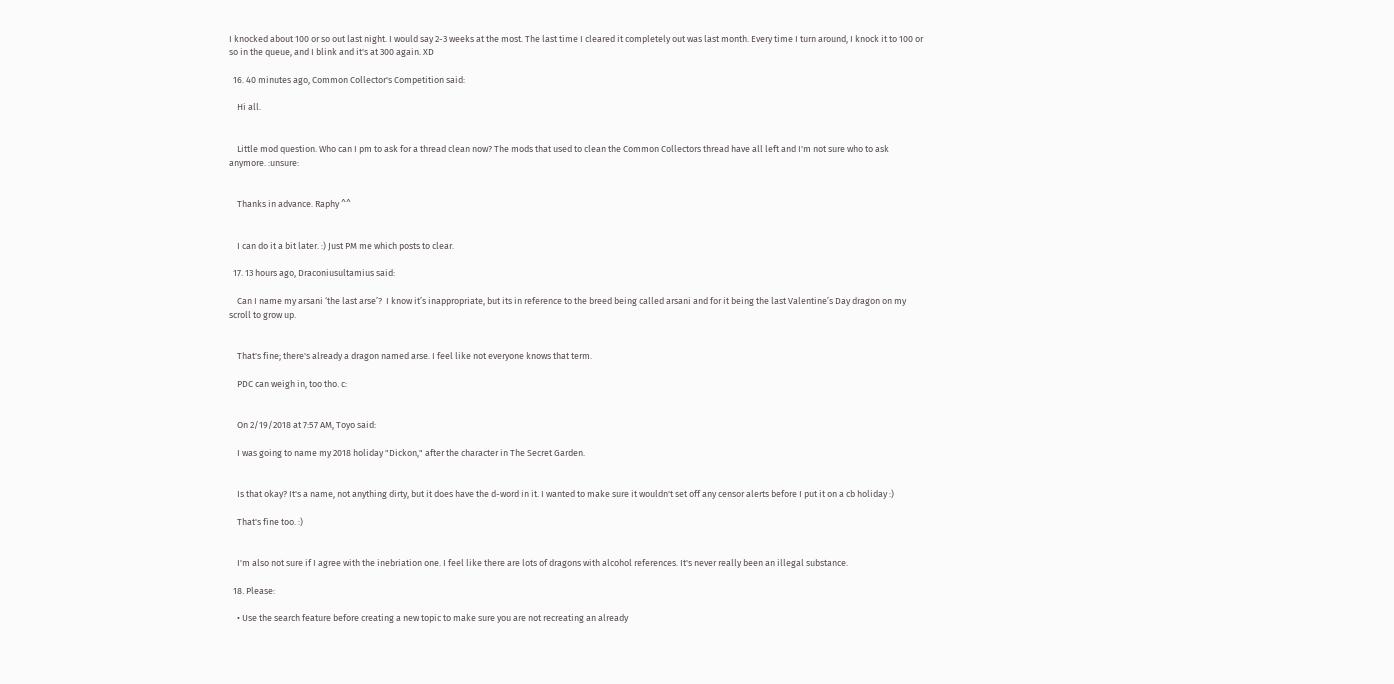I knocked about 100 or so out last night. I would say 2-3 weeks at the most. The last time I cleared it completely out was last month. Every time I turn around, I knock it to 100 or so in the queue, and I blink and it's at 300 again. XD

  16. 40 minutes ago, Common Collector's Competition said:

    Hi all.


    Little mod question. Who can I pm to ask for a thread clean now? The mods that used to clean the Common Collectors thread have all left and I'm not sure who to ask anymore. :unsure:


    Thanks in advance. Raphy ^^


    I can do it a bit later. :) Just PM me which posts to clear.

  17. 13 hours ago, Draconiusultamius said:

    Can I name my arsani ‘the last arse’?  I know it’s inappropriate, but its in reference to the breed being called arsani and for it being the last Valentine’s Day dragon on my scroll to grow up.


    That's fine; there's already a dragon named arse. I feel like not everyone knows that term.

    PDC can weigh in, too tho. c:


    On 2/19/2018 at 7:57 AM, Toyo said:

    I was going to name my 2018 holiday "Dickon," after the character in The Secret Garden.


    Is that okay? It's a name, not anything dirty, but it does have the d-word in it. I wanted to make sure it wouldn't set off any censor alerts before I put it on a cb holiday :)

    That's fine too. :)


    I'm also not sure if I agree with the inebriation one. I feel like there are lots of dragons with alcohol references. It's never really been an illegal substance.

  18. Please:

    • Use the search feature before creating a new topic to make sure you are not recreating an already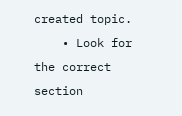created topic.
    • Look for the correct section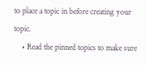to place a topic in before creating your topic.
    • Read the pinned topics to make sure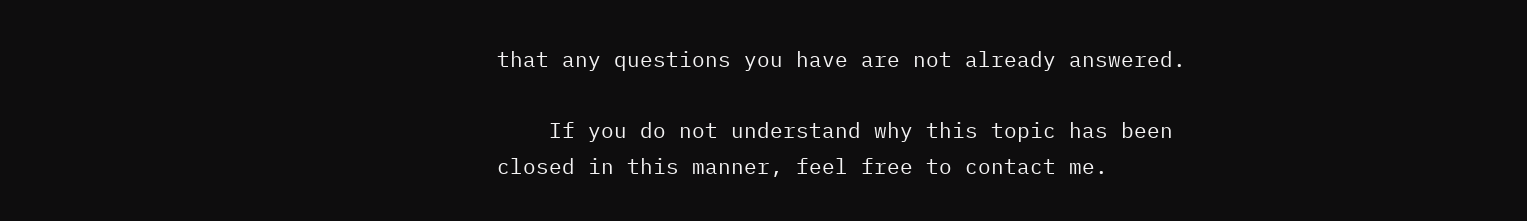that any questions you have are not already answered.

    If you do not understand why this topic has been closed in this manner, feel free to contact me.